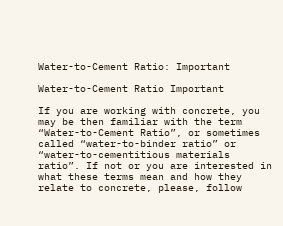Water-to-Cement Ratio: Important

Water-to-Cement Ratio Important

If you are working with concrete, you may be then familiar with the term “Water-to-Cement Ratio”, or sometimes called “water-to-binder ratio” or “water-to-cementitious materials ratio”. If not or you are interested in what these terms mean and how they relate to concrete, please, follow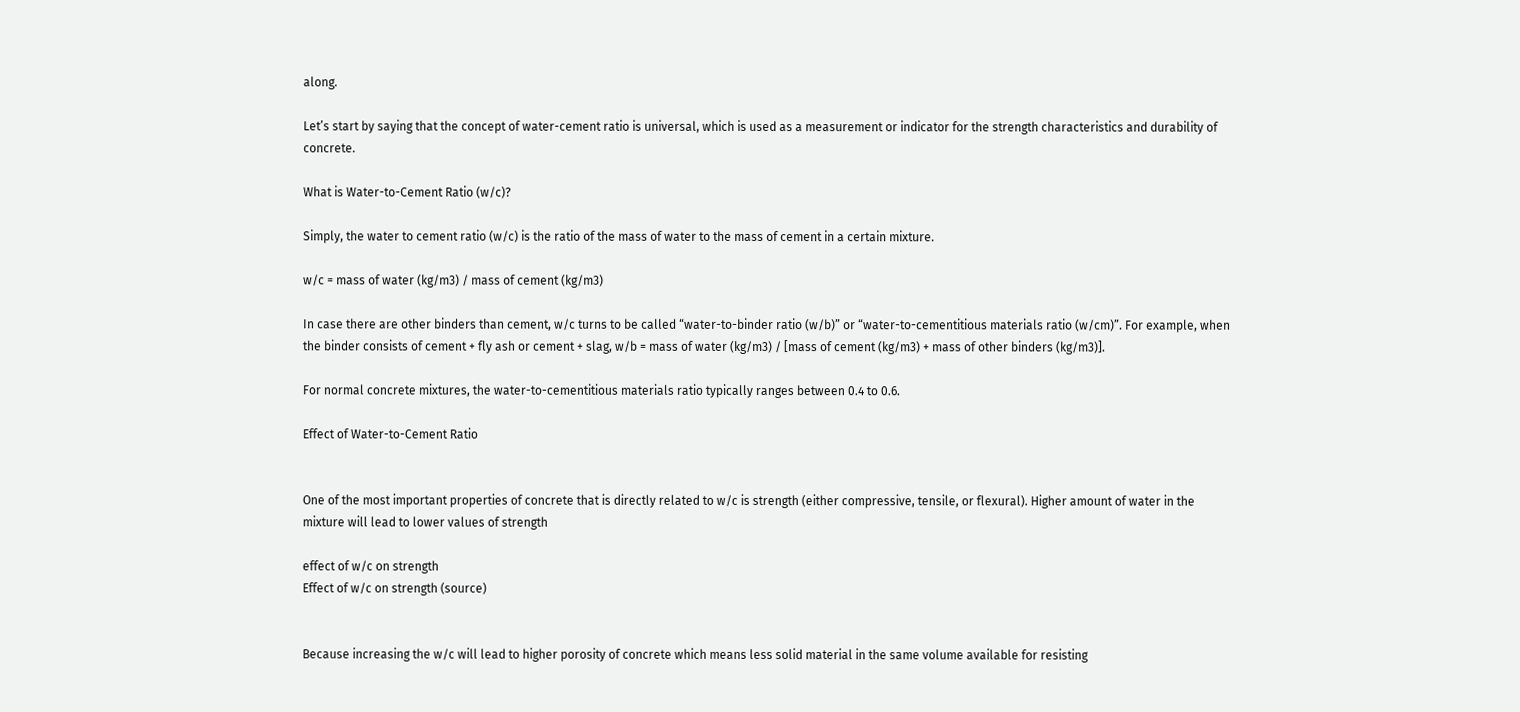along.

Let’s start by saying that the concept of water-cement ratio is universal, which is used as a measurement or indicator for the strength characteristics and durability of concrete.

What is Water-to-Cement Ratio (w/c)?

Simply, the water to cement ratio (w/c) is the ratio of the mass of water to the mass of cement in a certain mixture.

w/c = mass of water (kg/m3) / mass of cement (kg/m3)

In case there are other binders than cement, w/c turns to be called “water-to-binder ratio (w/b)” or “water-to-cementitious materials ratio (w/cm)”. For example, when the binder consists of cement + fly ash or cement + slag, w/b = mass of water (kg/m3) / [mass of cement (kg/m3) + mass of other binders (kg/m3)].

For normal concrete mixtures, the water-to-cementitious materials ratio typically ranges between 0.4 to 0.6.

Effect of Water-to-Cement Ratio


One of the most important properties of concrete that is directly related to w/c is strength (either compressive, tensile, or flexural). Higher amount of water in the mixture will lead to lower values of strength

effect of w/c on strength
Effect of w/c on strength (source)


Because increasing the w/c will lead to higher porosity of concrete which means less solid material in the same volume available for resisting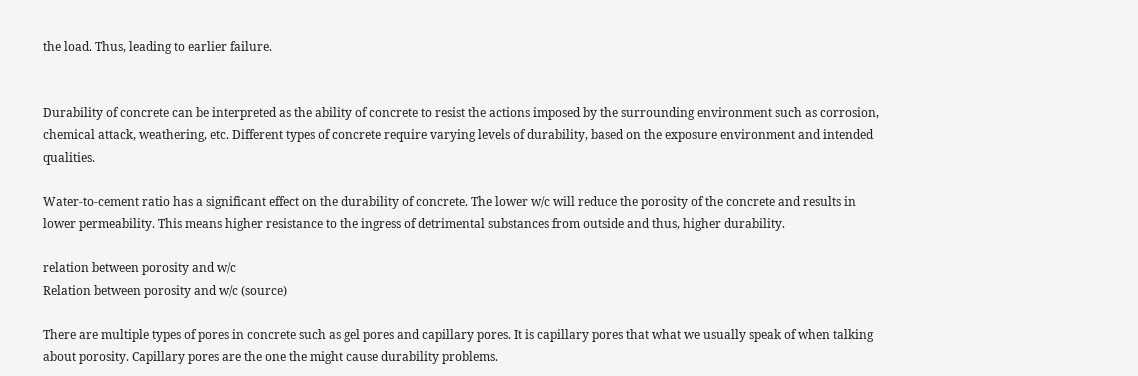the load. Thus, leading to earlier failure.


Durability of concrete can be interpreted as the ability of concrete to resist the actions imposed by the surrounding environment such as corrosion, chemical attack, weathering, etc. Different types of concrete require varying levels of durability, based on the exposure environment and intended qualities.

Water-to-cement ratio has a significant effect on the durability of concrete. The lower w/c will reduce the porosity of the concrete and results in lower permeability. This means higher resistance to the ingress of detrimental substances from outside and thus, higher durability.

relation between porosity and w/c
Relation between porosity and w/c (source)

There are multiple types of pores in concrete such as gel pores and capillary pores. It is capillary pores that what we usually speak of when talking about porosity. Capillary pores are the one the might cause durability problems.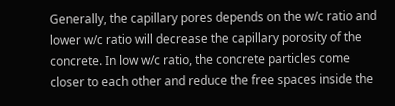Generally, the capillary pores depends on the w/c ratio and lower w/c ratio will decrease the capillary porosity of the concrete. In low w/c ratio, the concrete particles come closer to each other and reduce the free spaces inside the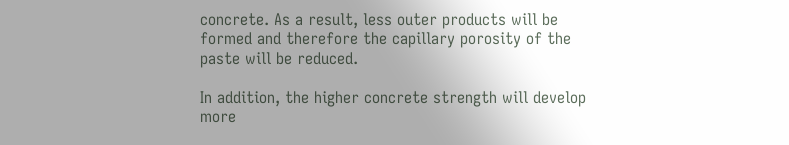concrete. As a result, less outer products will be formed and therefore the capillary porosity of the paste will be reduced.

In addition, the higher concrete strength will develop more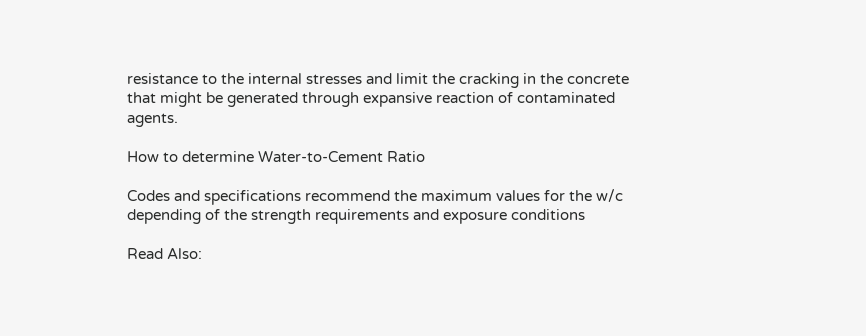resistance to the internal stresses and limit the cracking in the concrete that might be generated through expansive reaction of contaminated agents.

How to determine Water-to-Cement Ratio

Codes and specifications recommend the maximum values for the w/c depending of the strength requirements and exposure conditions

Read Also: